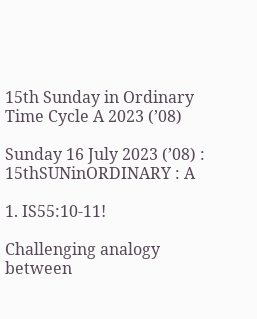15th Sunday in Ordinary Time Cycle A 2023 (’08)

Sunday 16 July 2023 (’08) : 15thSUNinORDINARY : A

1. IS55:10-11!

Challenging analogy between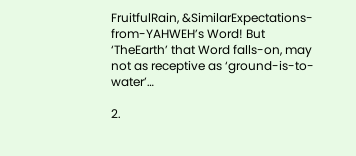FruitfulRain, &SimilarExpectations-from-YAHWEH’s Word! But ‘TheEarth’ that Word falls-on, may not as receptive as ‘ground-is-to-water’…

2.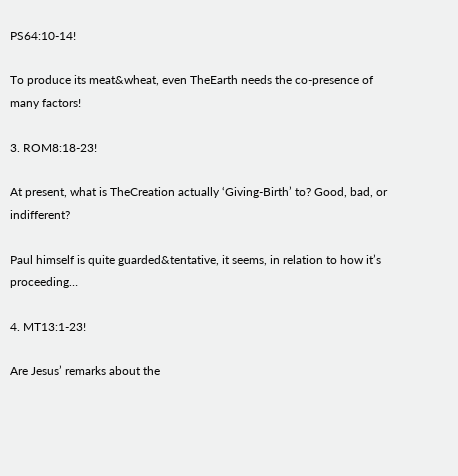PS64:10-14!

To produce its meat&wheat, even TheEarth needs the co-presence of many factors!

3. ROM8:18-23!

At present, what is TheCreation actually ‘Giving-Birth’ to? Good, bad, or indifferent?

Paul himself is quite guarded&tentative, it seems, in relation to how it’s proceeding…

4. MT13:1-23!

Are Jesus’ remarks about the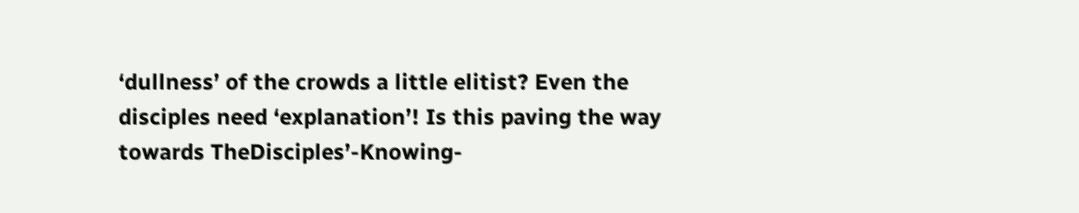‘dullness’ of the crowds a little elitist? Even the disciples need ‘explanation’! Is this paving the way towards TheDisciples’-Knowing-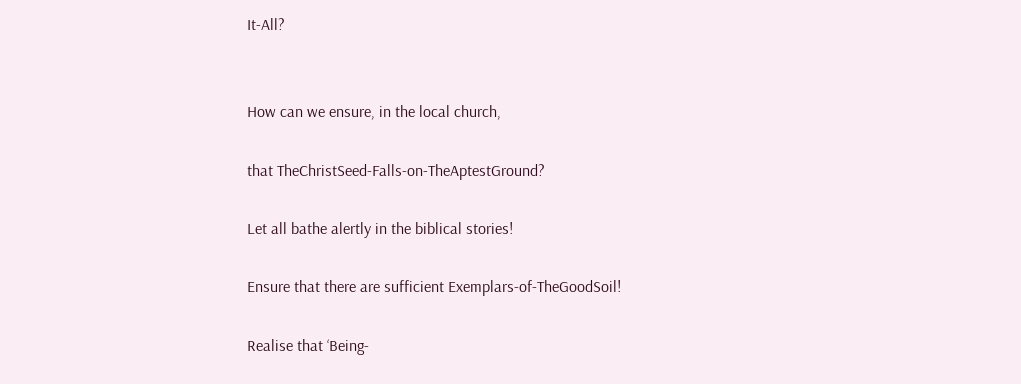It-All?


How can we ensure, in the local church,

that TheChristSeed-Falls-on-TheAptestGround?

Let all bathe alertly in the biblical stories!

Ensure that there are sufficient Exemplars-of-TheGoodSoil!

Realise that ‘Being-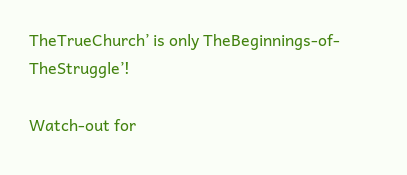TheTrueChurch’ is only TheBeginnings-of-TheStruggle’!

Watch-out for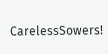CarelessSowers!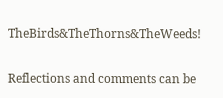TheBirds&TheThorns&TheWeeds!

Reflections and comments can be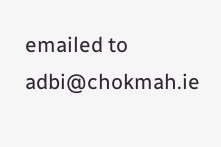emailed to adbi@chokmah.ie